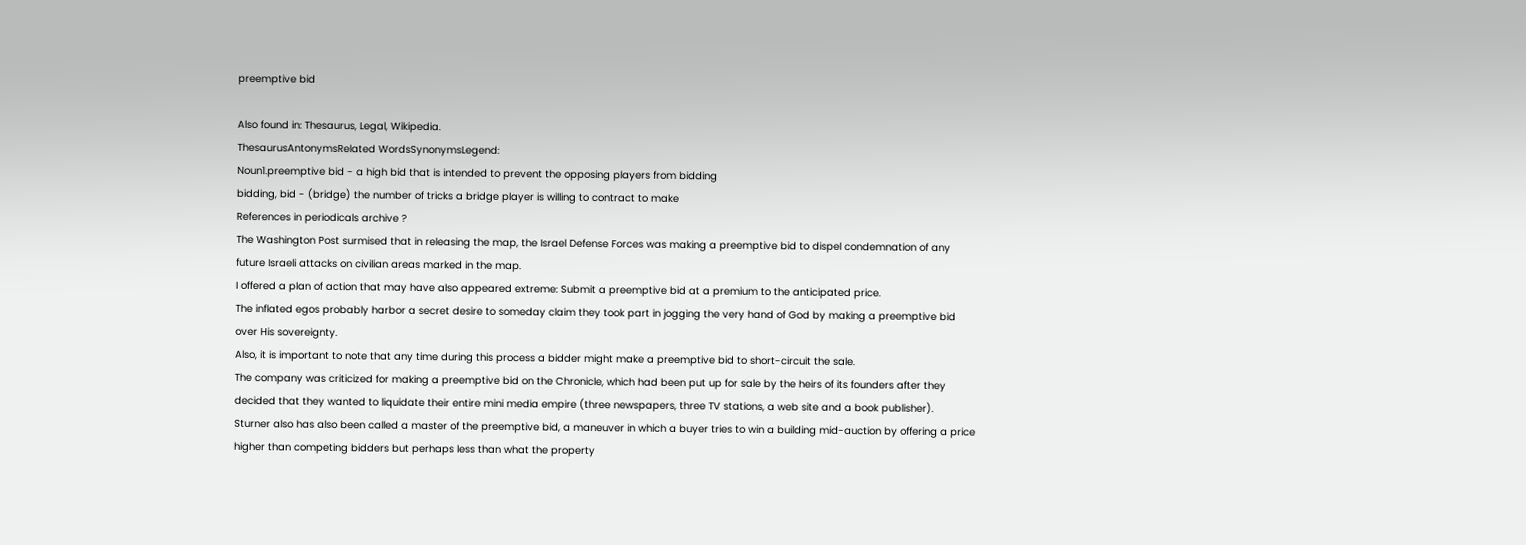preemptive bid

Also found in: Thesaurus, Legal, Wikipedia.
ThesaurusAntonymsRelated WordsSynonymsLegend:
Noun1.preemptive bid - a high bid that is intended to prevent the opposing players from bidding
bidding, bid - (bridge) the number of tricks a bridge player is willing to contract to make
References in periodicals archive ?
The Washington Post surmised that in releasing the map, the Israel Defense Forces was making a preemptive bid to dispel condemnation of any future Israeli attacks on civilian areas marked in the map.
I offered a plan of action that may have also appeared extreme: Submit a preemptive bid at a premium to the anticipated price.
The inflated egos probably harbor a secret desire to someday claim they took part in jogging the very hand of God by making a preemptive bid over His sovereignty.
Also, it is important to note that any time during this process a bidder might make a preemptive bid to short-circuit the sale.
The company was criticized for making a preemptive bid on the Chronicle, which had been put up for sale by the heirs of its founders after they decided that they wanted to liquidate their entire mini media empire (three newspapers, three TV stations, a web site and a book publisher).
Sturner also has also been called a master of the preemptive bid, a maneuver in which a buyer tries to win a building mid-auction by offering a price higher than competing bidders but perhaps less than what the property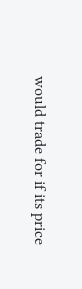would trade for if its price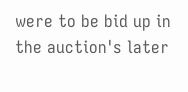were to be bid up in the auction's later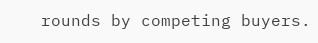rounds by competing buyers.